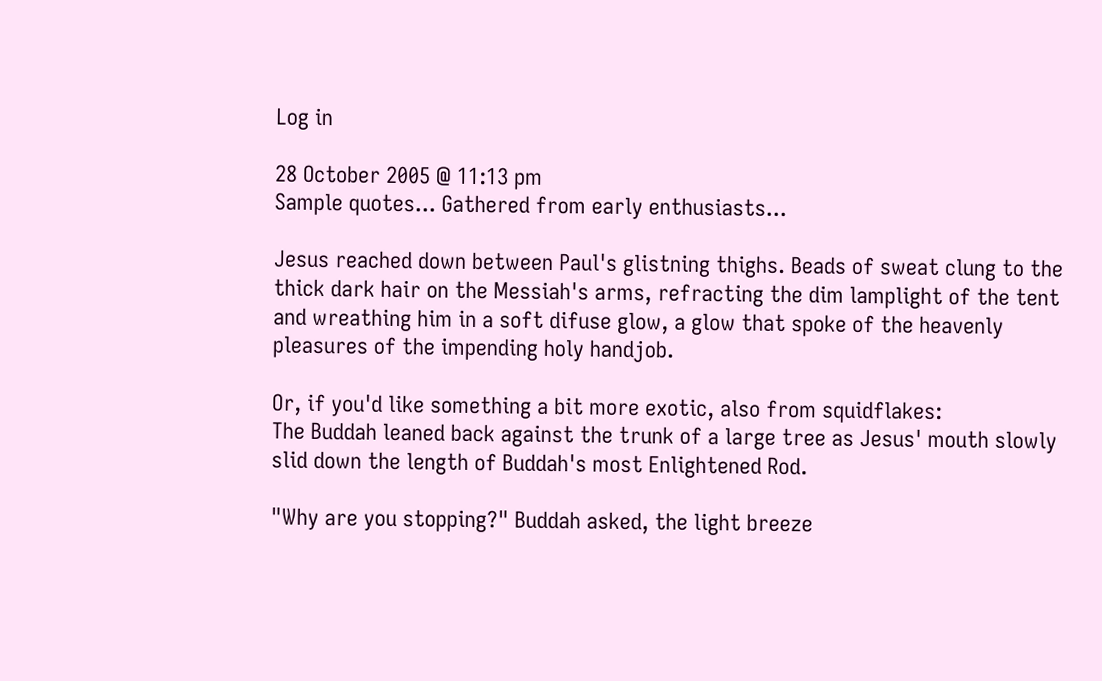Log in

28 October 2005 @ 11:13 pm
Sample quotes... Gathered from early enthusiasts...

Jesus reached down between Paul's glistning thighs. Beads of sweat clung to the thick dark hair on the Messiah's arms, refracting the dim lamplight of the tent and wreathing him in a soft difuse glow, a glow that spoke of the heavenly pleasures of the impending holy handjob.

Or, if you'd like something a bit more exotic, also from squidflakes:
The Buddah leaned back against the trunk of a large tree as Jesus' mouth slowly slid down the length of Buddah's most Enlightened Rod.

"Why are you stopping?" Buddah asked, the light breeze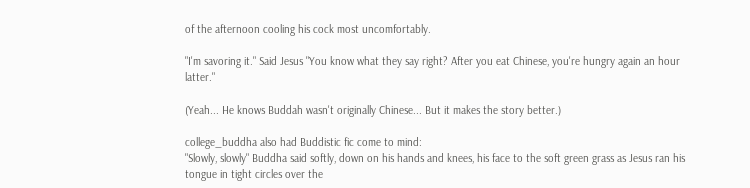of the afternoon cooling his cock most uncomfortably.

"I'm savoring it." Said Jesus "You know what they say right? After you eat Chinese, you're hungry again an hour latter."

(Yeah... He knows Buddah wasn't originally Chinese... But it makes the story better.)

college_buddha also had Buddistic fic come to mind:
"Slowly, slowly" Buddha said softly, down on his hands and knees, his face to the soft green grass as Jesus ran his tongue in tight circles over the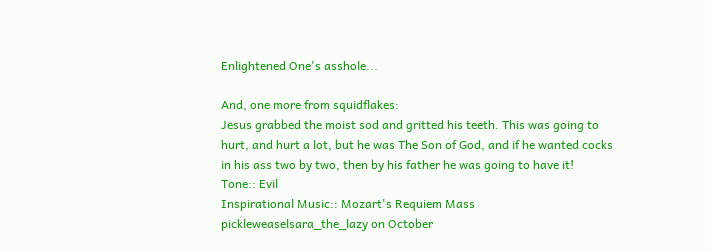Enlightened One's asshole...

And, one more from squidflakes:
Jesus grabbed the moist sod and gritted his teeth. This was going to hurt, and hurt a lot, but he was The Son of God, and if he wanted cocks in his ass two by two, then by his father he was going to have it!
Tone:: Evil
Inspirational Music:: Mozart's Requiem Mass
pickleweaselsara_the_lazy on October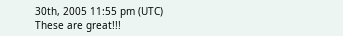30th, 2005 11:55 pm (UTC)
These are great!!!